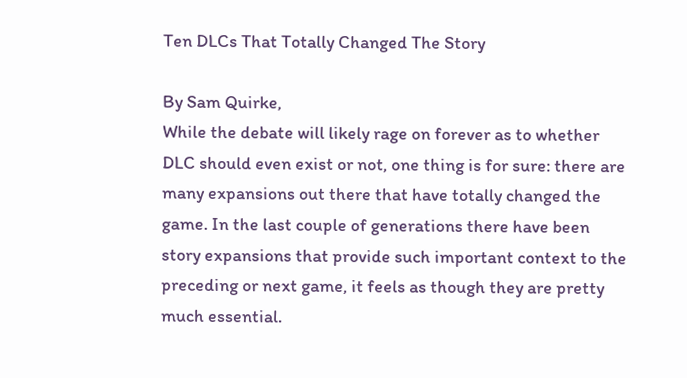Ten DLCs That Totally Changed The Story

By Sam Quirke,
While the debate will likely rage on forever as to whether DLC should even exist or not, one thing is for sure: there are many expansions out there that have totally changed the game. In the last couple of generations there have been story expansions that provide such important context to the preceding or next game, it feels as though they are pretty much essential.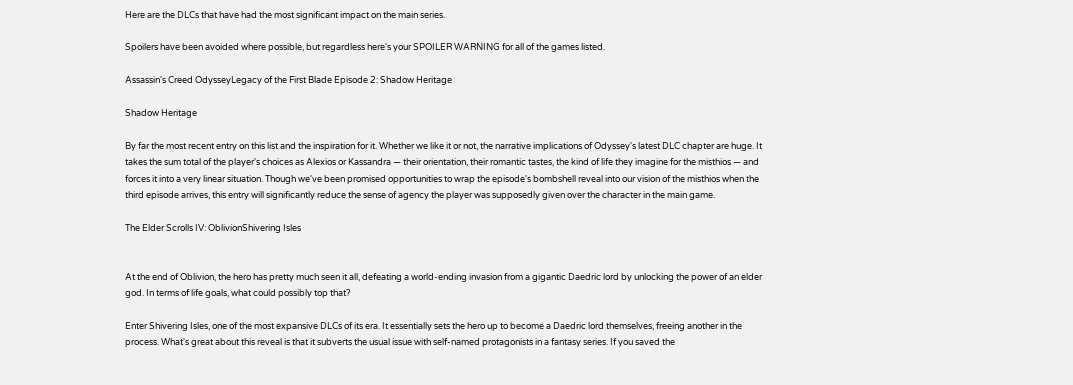Here are the DLCs that have had the most significant impact on the main series.

Spoilers have been avoided where possible, but regardless here's your SPOILER WARNING for all of the games listed.

Assassin's Creed OdysseyLegacy of the First Blade Episode 2: Shadow Heritage

Shadow Heritage

By far the most recent entry on this list and the inspiration for it. Whether we like it or not, the narrative implications of Odyssey's latest DLC chapter are huge. It takes the sum total of the player's choices as Alexios or Kassandra — their orientation, their romantic tastes, the kind of life they imagine for the misthios — and forces it into a very linear situation. Though we've been promised opportunities to wrap the episode's bombshell reveal into our vision of the misthios when the third episode arrives, this entry will significantly reduce the sense of agency the player was supposedly given over the character in the main game.

The Elder Scrolls IV: OblivionShivering Isles


At the end of Oblivion, the hero has pretty much seen it all, defeating a world-ending invasion from a gigantic Daedric lord by unlocking the power of an elder god. In terms of life goals, what could possibly top that?

Enter Shivering Isles, one of the most expansive DLCs of its era. It essentially sets the hero up to become a Daedric lord themselves, freeing another in the process. What's great about this reveal is that it subverts the usual issue with self-named protagonists in a fantasy series. If you saved the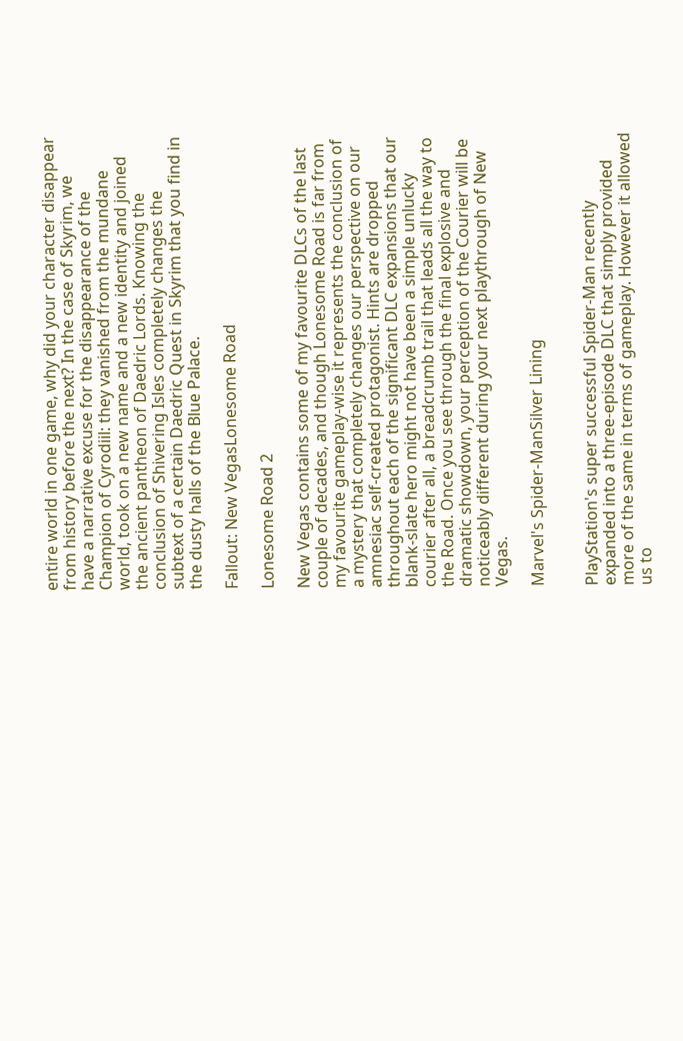entire world in one game, why did your character disappear from history before the next? In the case of Skyrim, we have a narrative excuse for the disappearance of the Champion of Cyrodiil: they vanished from the mundane world, took on a new name and a new identity and joined the ancient pantheon of Daedric Lords. Knowing the conclusion of Shivering Isles completely changes the subtext of a certain Daedric Quest in Skyrim that you find in the dusty halls of the Blue Palace.

Fallout: New VegasLonesome Road

Lonesome Road 2

New Vegas contains some of my favourite DLCs of the last couple of decades, and though Lonesome Road is far from my favourite gameplay-wise it represents the conclusion of a mystery that completely changes our perspective on our amnesiac self-created protagonist. Hints are dropped throughout each of the significant DLC expansions that our blank-slate hero might not have been a simple unlucky courier after all, a breadcrumb trail that leads all the way to the Road. Once you see through the final explosive and dramatic showdown, your perception of the Courier will be noticeably different during your next playthrough of New Vegas.

Marvel's Spider-ManSilver Lining


PlayStation's super successful Spider-Man recently expanded into a three-episode DLC that simply provided more of the same in terms of gameplay. However it allowed us to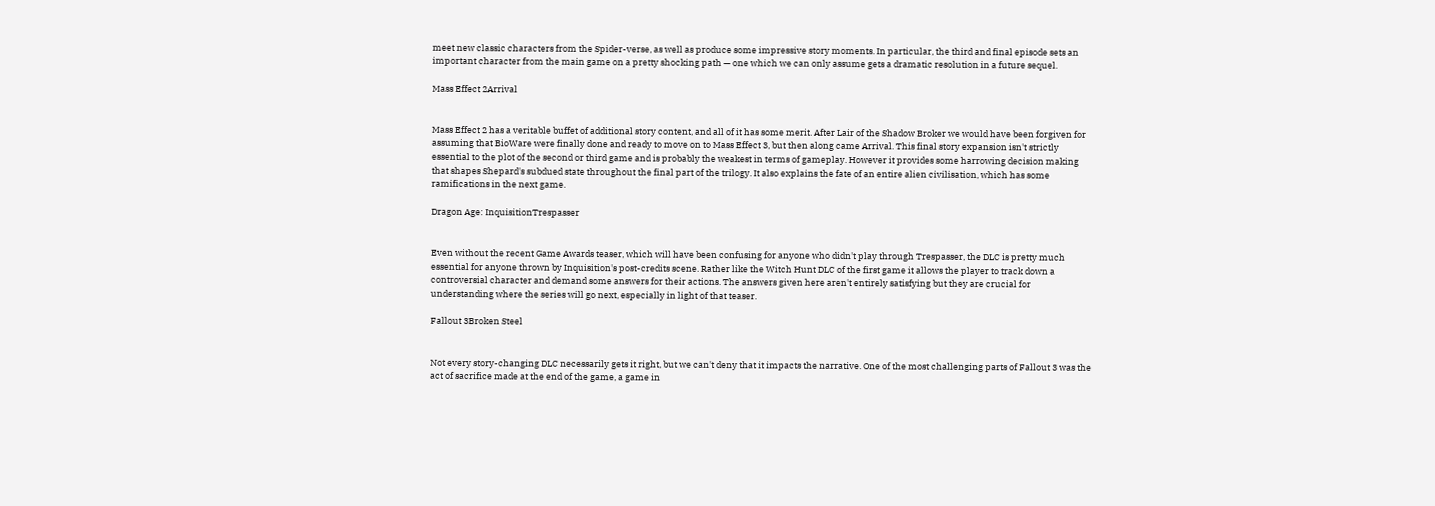meet new classic characters from the Spider-verse, as well as produce some impressive story moments. In particular, the third and final episode sets an important character from the main game on a pretty shocking path — one which we can only assume gets a dramatic resolution in a future sequel.

Mass Effect 2Arrival


Mass Effect 2 has a veritable buffet of additional story content, and all of it has some merit. After Lair of the Shadow Broker we would have been forgiven for assuming that BioWare were finally done and ready to move on to Mass Effect 3, but then along came Arrival. This final story expansion isn't strictly essential to the plot of the second or third game and is probably the weakest in terms of gameplay. However it provides some harrowing decision making that shapes Shepard's subdued state throughout the final part of the trilogy. It also explains the fate of an entire alien civilisation, which has some ramifications in the next game.

Dragon Age: InquisitionTrespasser


Even without the recent Game Awards teaser, which will have been confusing for anyone who didn't play through Trespasser, the DLC is pretty much essential for anyone thrown by Inquisition's post-credits scene. Rather like the Witch Hunt DLC of the first game it allows the player to track down a controversial character and demand some answers for their actions. The answers given here aren't entirely satisfying but they are crucial for understanding where the series will go next, especially in light of that teaser.

Fallout 3Broken Steel


Not every story-changing DLC necessarily gets it right, but we can't deny that it impacts the narrative. One of the most challenging parts of Fallout 3 was the act of sacrifice made at the end of the game, a game in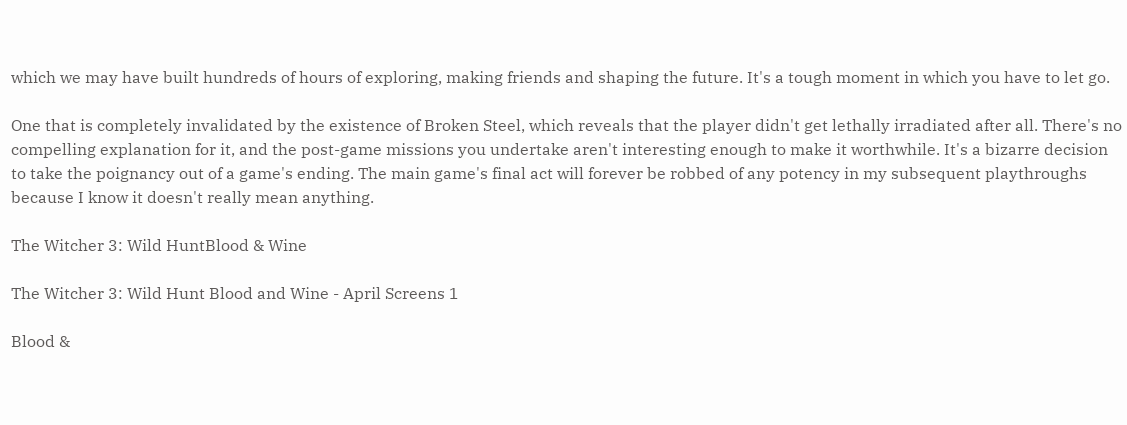which we may have built hundreds of hours of exploring, making friends and shaping the future. It's a tough moment in which you have to let go.

One that is completely invalidated by the existence of Broken Steel, which reveals that the player didn't get lethally irradiated after all. There's no compelling explanation for it, and the post-game missions you undertake aren't interesting enough to make it worthwhile. It's a bizarre decision to take the poignancy out of a game's ending. The main game's final act will forever be robbed of any potency in my subsequent playthroughs because I know it doesn't really mean anything.

The Witcher 3: Wild HuntBlood & Wine

The Witcher 3: Wild Hunt Blood and Wine - April Screens 1

Blood &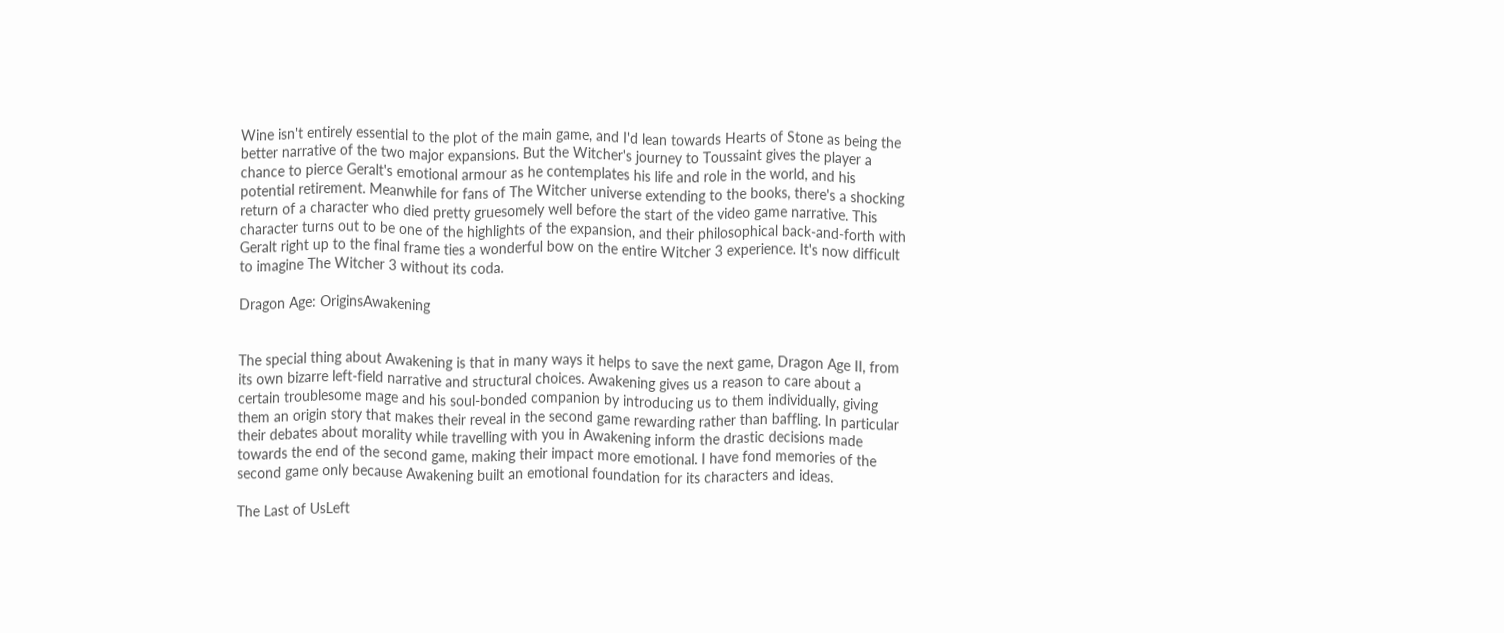Wine isn't entirely essential to the plot of the main game, and I'd lean towards Hearts of Stone as being the better narrative of the two major expansions. But the Witcher's journey to Toussaint gives the player a chance to pierce Geralt's emotional armour as he contemplates his life and role in the world, and his potential retirement. Meanwhile for fans of The Witcher universe extending to the books, there's a shocking return of a character who died pretty gruesomely well before the start of the video game narrative. This character turns out to be one of the highlights of the expansion, and their philosophical back-and-forth with Geralt right up to the final frame ties a wonderful bow on the entire Witcher 3 experience. It's now difficult to imagine The Witcher 3 without its coda.

Dragon Age: OriginsAwakening


The special thing about Awakening is that in many ways it helps to save the next game, Dragon Age II, from its own bizarre left-field narrative and structural choices. Awakening gives us a reason to care about a certain troublesome mage and his soul-bonded companion by introducing us to them individually, giving them an origin story that makes their reveal in the second game rewarding rather than baffling. In particular their debates about morality while travelling with you in Awakening inform the drastic decisions made towards the end of the second game, making their impact more emotional. I have fond memories of the second game only because Awakening built an emotional foundation for its characters and ideas.

The Last of UsLeft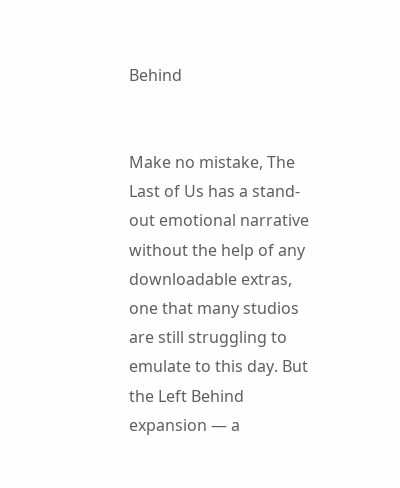Behind


Make no mistake, The Last of Us has a stand-out emotional narrative without the help of any downloadable extras, one that many studios are still struggling to emulate to this day. But the Left Behind expansion — a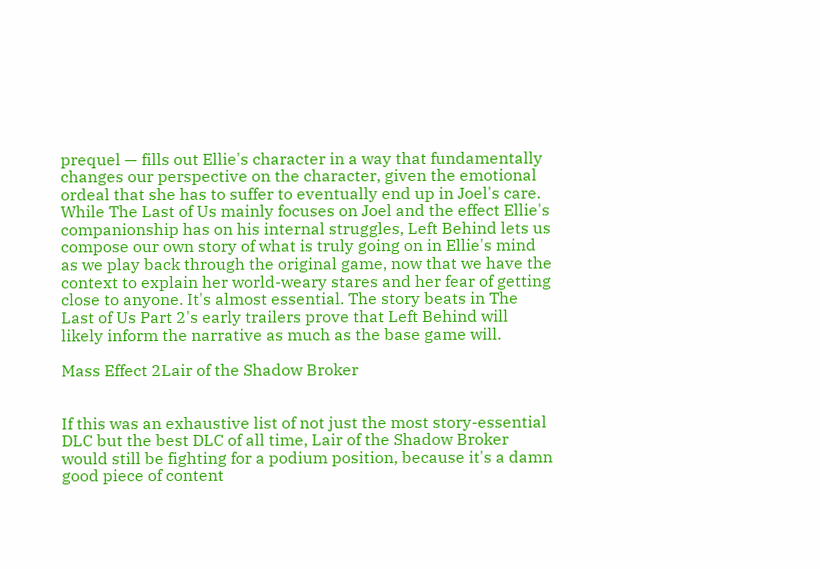prequel — fills out Ellie's character in a way that fundamentally changes our perspective on the character, given the emotional ordeal that she has to suffer to eventually end up in Joel's care. While The Last of Us mainly focuses on Joel and the effect Ellie's companionship has on his internal struggles, Left Behind lets us compose our own story of what is truly going on in Ellie's mind as we play back through the original game, now that we have the context to explain her world-weary stares and her fear of getting close to anyone. It's almost essential. The story beats in The Last of Us Part 2's early trailers prove that Left Behind will likely inform the narrative as much as the base game will.

Mass Effect 2Lair of the Shadow Broker


If this was an exhaustive list of not just the most story-essential DLC but the best DLC of all time, Lair of the Shadow Broker would still be fighting for a podium position, because it's a damn good piece of content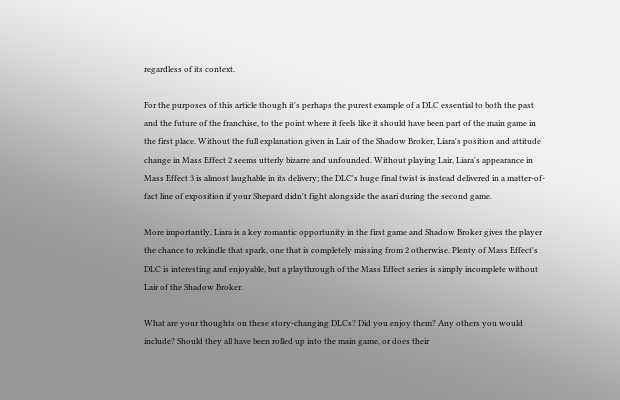regardless of its context.

For the purposes of this article though it's perhaps the purest example of a DLC essential to both the past and the future of the franchise, to the point where it feels like it should have been part of the main game in the first place. Without the full explanation given in Lair of the Shadow Broker, Liara's position and attitude change in Mass Effect 2 seems utterly bizarre and unfounded. Without playing Lair, Liara's appearance in Mass Effect 3 is almost laughable in its delivery; the DLC's huge final twist is instead delivered in a matter-of-fact line of exposition if your Shepard didn't fight alongside the asari during the second game.

More importantly, Liara is a key romantic opportunity in the first game and Shadow Broker gives the player the chance to rekindle that spark, one that is completely missing from 2 otherwise. Plenty of Mass Effect's DLC is interesting and enjoyable, but a playthrough of the Mass Effect series is simply incomplete without Lair of the Shadow Broker.

What are your thoughts on these story-changing DLCs? Did you enjoy them? Any others you would include? Should they all have been rolled up into the main game, or does their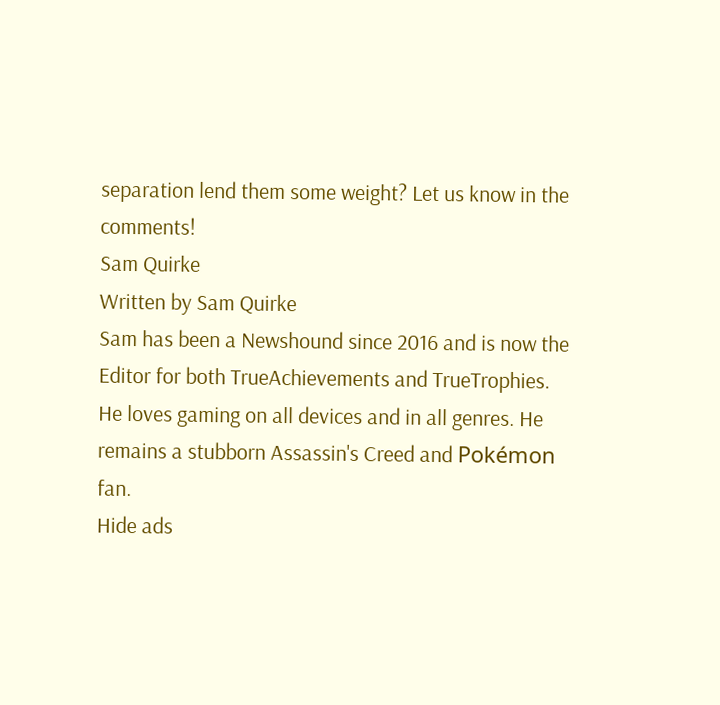separation lend them some weight? Let us know in the comments!
Sam Quirke
Written by Sam Quirke
Sam has been a Newshound since 2016 and is now the Editor for both TrueAchievements and TrueTrophies. He loves gaming on all devices and in all genres. He remains a stubborn Assassin's Creed and Pokémon fan.
Hide ads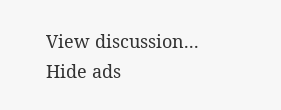View discussion...
Hide ads